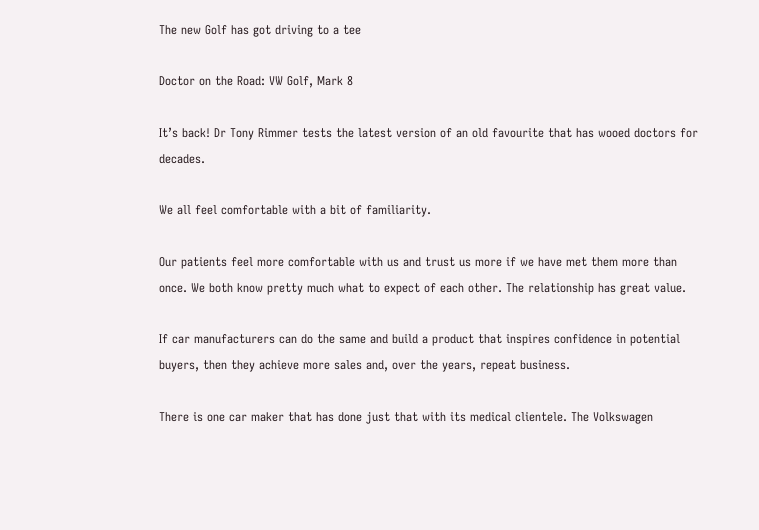The new Golf has got driving to a tee

Doctor on the Road: VW Golf, Mark 8

It’s back! Dr Tony Rimmer tests the latest version of an old favourite that has wooed doctors for decades.

We all feel comfortable with a bit of familiarity.

Our patients feel more comfortable with us and trust us more if we have met them more than once. We both know pretty much what to expect of each other. The relationship has great value.

If car manufacturers can do the same and build a product that inspires confidence in potential buyers, then they achieve more sales and, over the years, repeat business.

There is one car maker that has done just that with its medical clientele. The Volkswagen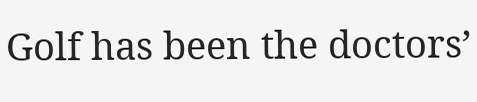Golf has been the doctors’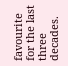favourite for the last three decades.